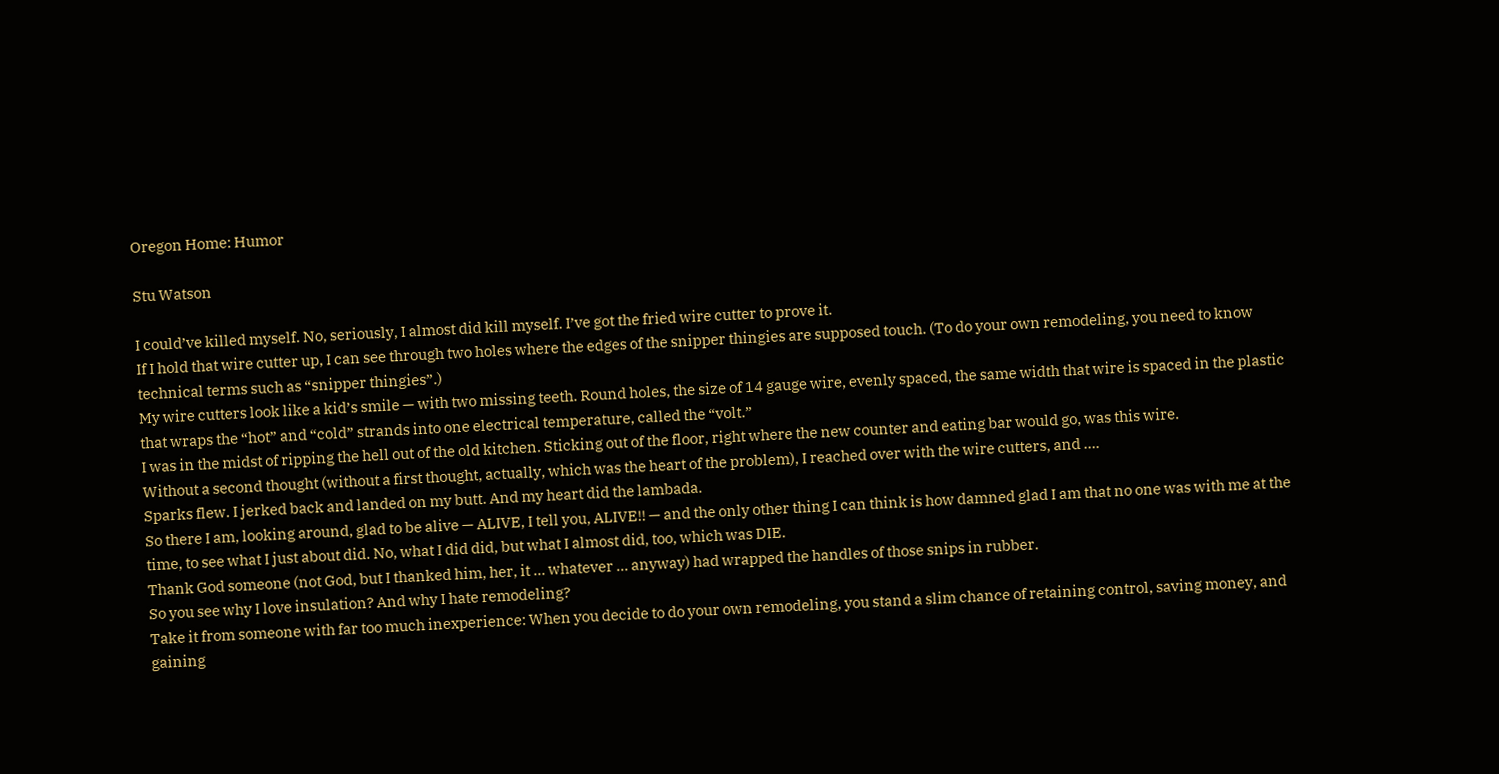Oregon Home: Humor

Stu Watson

I could’ve killed myself. No, seriously, I almost did kill myself. I’ve got the fried wire cutter to prove it.
If I hold that wire cutter up, I can see through two holes where the edges of the snipper thingies are supposed touch. (To do your own remodeling, you need to know technical terms such as “snipper thingies”.)
My wire cutters look like a kid’s smile — with two missing teeth. Round holes, the size of 14 gauge wire, evenly spaced, the same width that wire is spaced in the plastic that wraps the “hot” and “cold” strands into one electrical temperature, called the “volt.”
I was in the midst of ripping the hell out of the old kitchen. Sticking out of the floor, right where the new counter and eating bar would go, was this wire.
Without a second thought (without a first thought, actually, which was the heart of the problem), I reached over with the wire cutters, and ….
Sparks flew. I jerked back and landed on my butt. And my heart did the lambada.
So there I am, looking around, glad to be alive — ALIVE, I tell you, ALIVE!! — and the only other thing I can think is how damned glad I am that no one was with me at the time, to see what I just about did. No, what I did did, but what I almost did, too, which was DIE.
Thank God someone (not God, but I thanked him, her, it … whatever … anyway) had wrapped the handles of those snips in rubber.
So you see why I love insulation? And why I hate remodeling?
Take it from someone with far too much inexperience: When you decide to do your own remodeling, you stand a slim chance of retaining control, saving money, and gaining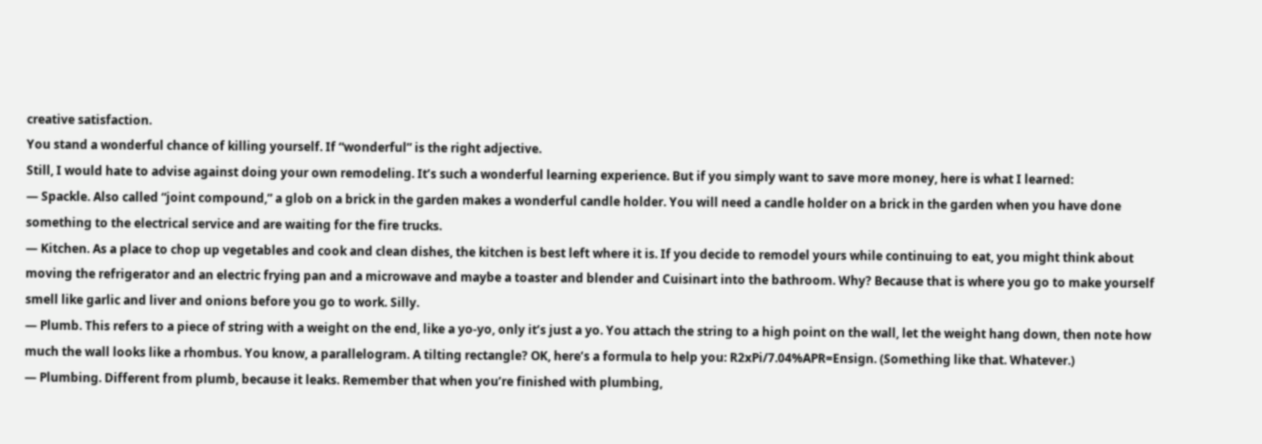creative satisfaction.
You stand a wonderful chance of killing yourself. If “wonderful” is the right adjective.
Still, I would hate to advise against doing your own remodeling. It’s such a wonderful learning experience. But if you simply want to save more money, here is what I learned:
— Spackle. Also called “joint compound,” a glob on a brick in the garden makes a wonderful candle holder. You will need a candle holder on a brick in the garden when you have done something to the electrical service and are waiting for the fire trucks.
— Kitchen. As a place to chop up vegetables and cook and clean dishes, the kitchen is best left where it is. If you decide to remodel yours while continuing to eat, you might think about moving the refrigerator and an electric frying pan and a microwave and maybe a toaster and blender and Cuisinart into the bathroom. Why? Because that is where you go to make yourself smell like garlic and liver and onions before you go to work. Silly.
— Plumb. This refers to a piece of string with a weight on the end, like a yo-yo, only it’s just a yo. You attach the string to a high point on the wall, let the weight hang down, then note how much the wall looks like a rhombus. You know, a parallelogram. A tilting rectangle? OK, here’s a formula to help you: R2xPi/7.04%APR=Ensign. (Something like that. Whatever.)
— Plumbing. Different from plumb, because it leaks. Remember that when you’re finished with plumbing,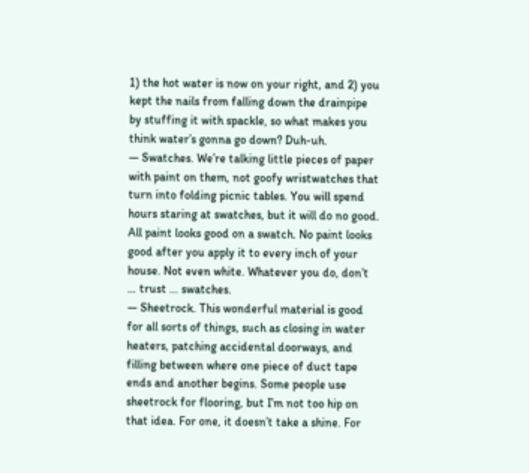1) the hot water is now on your right, and 2) you kept the nails from falling down the drainpipe by stuffing it with spackle, so what makes you think water’s gonna go down? Duh-uh.
— Swatches. We’re talking little pieces of paper with paint on them, not goofy wristwatches that turn into folding picnic tables. You will spend hours staring at swatches, but it will do no good. All paint looks good on a swatch. No paint looks good after you apply it to every inch of your house. Not even white. Whatever you do, don’t … trust … swatches.
— Sheetrock. This wonderful material is good for all sorts of things, such as closing in water heaters, patching accidental doorways, and filling between where one piece of duct tape ends and another begins. Some people use sheetrock for flooring, but I’m not too hip on that idea. For one, it doesn’t take a shine. For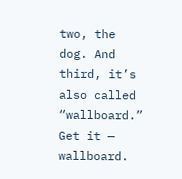two, the dog. And third, it’s also called “wallboard.” Get it — wallboard.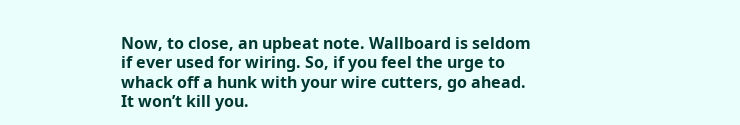Now, to close, an upbeat note. Wallboard is seldom if ever used for wiring. So, if you feel the urge to whack off a hunk with your wire cutters, go ahead. It won’t kill you.